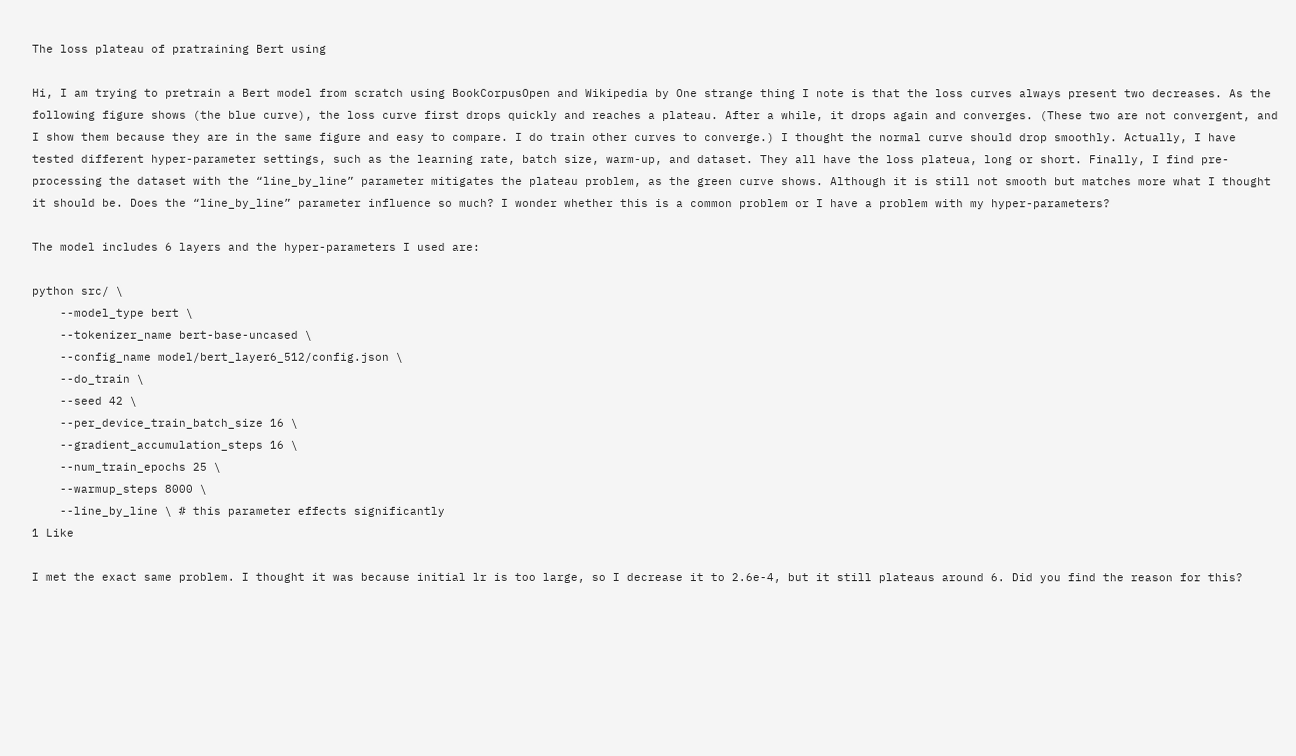The loss plateau of pratraining Bert using

Hi, I am trying to pretrain a Bert model from scratch using BookCorpusOpen and Wikipedia by One strange thing I note is that the loss curves always present two decreases. As the following figure shows (the blue curve), the loss curve first drops quickly and reaches a plateau. After a while, it drops again and converges. (These two are not convergent, and I show them because they are in the same figure and easy to compare. I do train other curves to converge.) I thought the normal curve should drop smoothly. Actually, I have tested different hyper-parameter settings, such as the learning rate, batch size, warm-up, and dataset. They all have the loss plateua, long or short. Finally, I find pre-processing the dataset with the “line_by_line” parameter mitigates the plateau problem, as the green curve shows. Although it is still not smooth but matches more what I thought it should be. Does the “line_by_line” parameter influence so much? I wonder whether this is a common problem or I have a problem with my hyper-parameters?

The model includes 6 layers and the hyper-parameters I used are:

python src/ \
    --model_type bert \
    --tokenizer_name bert-base-uncased \
    --config_name model/bert_layer6_512/config.json \
    --do_train \
    --seed 42 \
    --per_device_train_batch_size 16 \
    --gradient_accumulation_steps 16 \
    --num_train_epochs 25 \
    --warmup_steps 8000 \
    --line_by_line \ # this parameter effects significantly
1 Like

I met the exact same problem. I thought it was because initial lr is too large, so I decrease it to 2.6e-4, but it still plateaus around 6. Did you find the reason for this?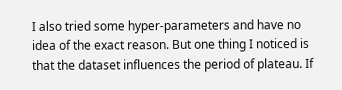I also tried some hyper-parameters and have no idea of the exact reason. But one thing I noticed is that the dataset influences the period of plateau. If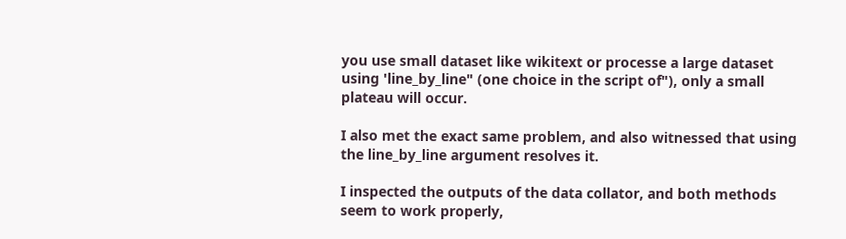you use small dataset like wikitext or processe a large dataset using 'line_by_line" (one choice in the script of"), only a small plateau will occur.

I also met the exact same problem, and also witnessed that using the line_by_line argument resolves it.

I inspected the outputs of the data collator, and both methods seem to work properly,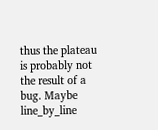thus the plateau is probably not the result of a bug. Maybe line_by_line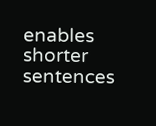enables shorter sentences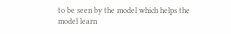to be seen by the model which helps the model learn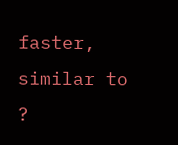faster, similar to ?